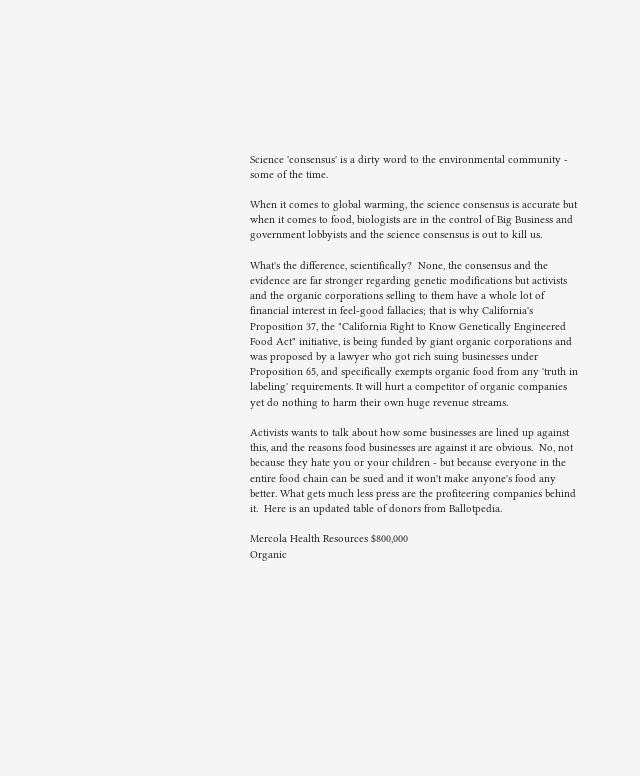Science 'consensus' is a dirty word to the environmental community - some of the time.

When it comes to global warming, the science consensus is accurate but when it comes to food, biologists are in the control of Big Business and government lobbyists and the science consensus is out to kill us.

What's the difference, scientifically?  None, the consensus and the evidence are far stronger regarding genetic modifications but activists and the organic corporations selling to them have a whole lot of financial interest in feel-good fallacies; that is why California's Proposition 37, the "California Right to Know Genetically Engineered Food Act" initiative, is being funded by giant organic corporations and was proposed by a lawyer who got rich suing businesses under Proposition 65, and specifically exempts organic food from any 'truth in labeling' requirements. It will hurt a competitor of organic companies yet do nothing to harm their own huge revenue streams.

Activists wants to talk about how some businesses are lined up against this, and the reasons food businesses are against it are obvious.  No, not because they hate you or your children - but because everyone in the entire food chain can be sued and it won't make anyone's food any better. What gets much less press are the profiteering companies behind it.  Here is an updated table of donors from Ballotpedia.

Mercola Health Resources $800,000
Organic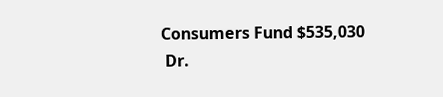Consumers Fund $535,030
 Dr.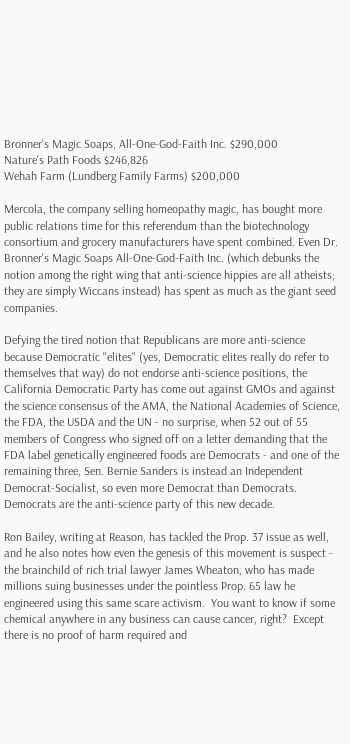Bronner's Magic Soaps, All-One-God-Faith Inc. $290,000
Nature's Path Foods $246,826
Wehah Farm (Lundberg Family Farms) $200,000

Mercola, the company selling homeopathy magic, has bought more public relations time for this referendum than the biotechnology consortium and grocery manufacturers have spent combined. Even Dr. Bronner's Magic Soaps All-One-God-Faith Inc. (which debunks the notion among the right wing that anti-science hippies are all atheists; they are simply Wiccans instead) has spent as much as the giant seed companies.

Defying the tired notion that Republicans are more anti-science because Democratic "elites" (yes, Democratic elites really do refer to themselves that way) do not endorse anti-science positions, the California Democratic Party has come out against GMOs and against the science consensus of the AMA, the National Academies of Science, the FDA, the USDA and the UN - no surprise, when 52 out of 55 members of Congress who signed off on a letter demanding that the FDA label genetically engineered foods are Democrats - and one of the remaining three, Sen. Bernie Sanders is instead an Independent Democrat-Socialist, so even more Democrat than Democrats. Democrats are the anti-science party of this new decade.

Ron Bailey, writing at Reason, has tackled the Prop. 37 issue as well, and he also notes how even the genesis of this movement is suspect - the brainchild of rich trial lawyer James Wheaton, who has made millions suing businesses under the pointless Prop. 65 law he engineered using this same scare activism.  You want to know if some chemical anywhere in any business can cause cancer, right?  Except there is no proof of harm required and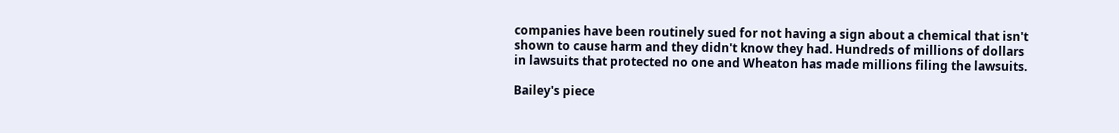companies have been routinely sued for not having a sign about a chemical that isn't shown to cause harm and they didn't know they had. Hundreds of millions of dollars in lawsuits that protected no one and Wheaton has made millions filing the lawsuits.

Bailey's piece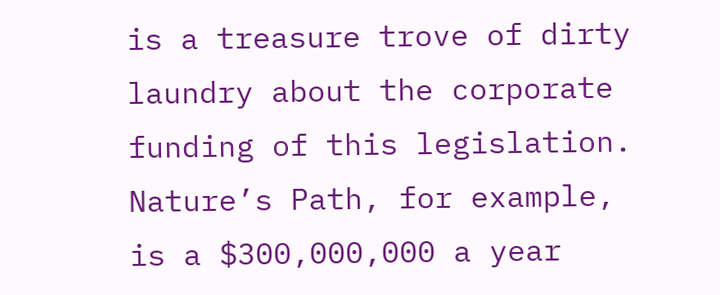is a treasure trove of dirty laundry about the corporate funding of this legislation.  Nature’s Path, for example, is a $300,000,000 a year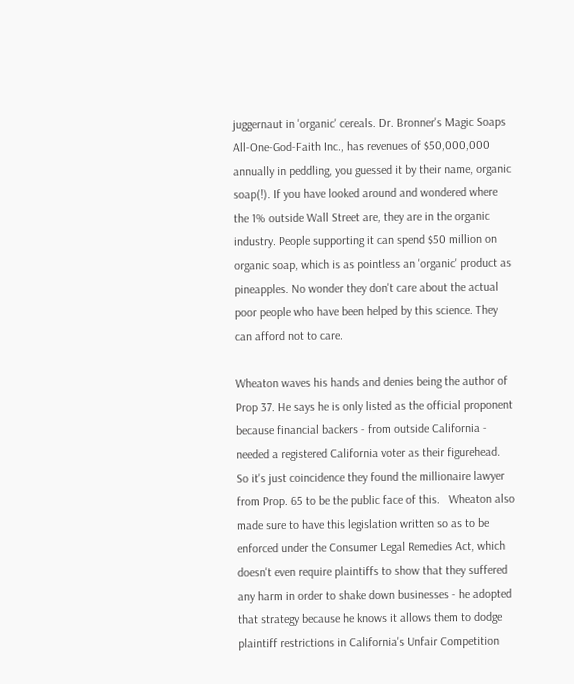juggernaut in 'organic' cereals. Dr. Bronner's Magic Soaps All-One-God-Faith Inc., has revenues of $50,000,000 annually in peddling, you guessed it by their name, organic soap(!). If you have looked around and wondered where the 1% outside Wall Street are, they are in the organic industry. People supporting it can spend $50 million on organic soap, which is as pointless an 'organic' product as pineapples. No wonder they don't care about the actual poor people who have been helped by this science. They can afford not to care.

Wheaton waves his hands and denies being the author of Prop 37. He says he is only listed as the official proponent because financial backers - from outside California - needed a registered California voter as their figurehead.  So it's just coincidence they found the millionaire lawyer from Prop. 65 to be the public face of this.   Wheaton also made sure to have this legislation written so as to be enforced under the Consumer Legal Remedies Act, which doesn't even require plaintiffs to show that they suffered any harm in order to shake down businesses - he adopted that strategy because he knows it allows them to dodge plaintiff restrictions in California's Unfair Competition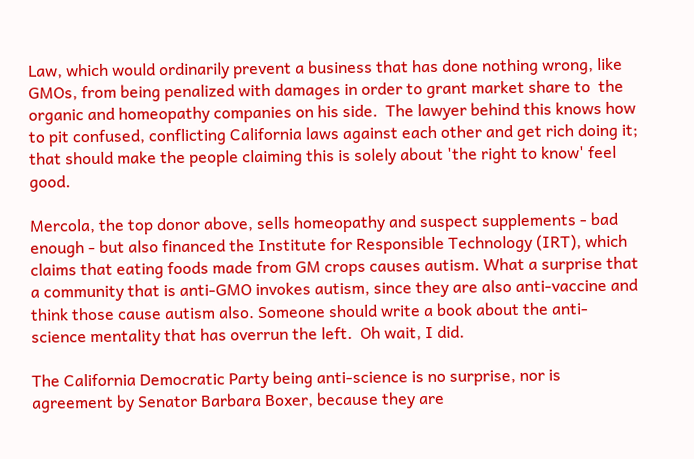Law, which would ordinarily prevent a business that has done nothing wrong, like GMOs, from being penalized with damages in order to grant market share to  the organic and homeopathy companies on his side.  The lawyer behind this knows how to pit confused, conflicting California laws against each other and get rich doing it; that should make the people claiming this is solely about 'the right to know' feel good.

Mercola, the top donor above, sells homeopathy and suspect supplements - bad enough - but also financed the Institute for Responsible Technology (IRT), which claims that eating foods made from GM crops causes autism. What a surprise that a community that is anti-GMO invokes autism, since they are also anti-vaccine and think those cause autism also. Someone should write a book about the anti-science mentality that has overrun the left.  Oh wait, I did.

The California Democratic Party being anti-science is no surprise, nor is agreement by Senator Barbara Boxer, because they are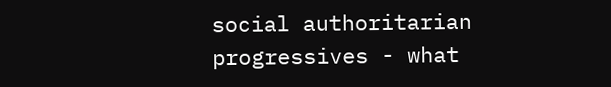social authoritarian progressives - what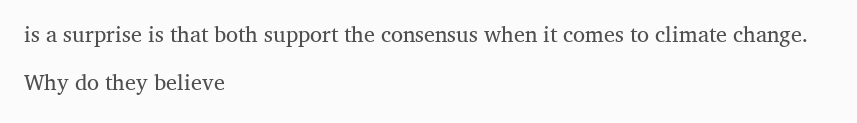is a surprise is that both support the consensus when it comes to climate change.

Why do they believe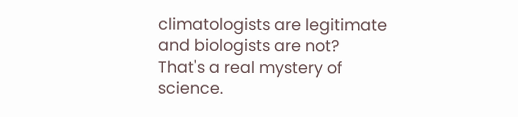climatologists are legitimate and biologists are not?  That's a real mystery of science.